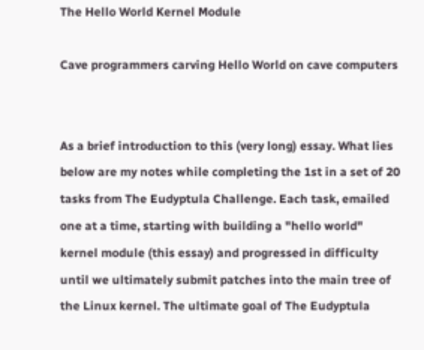The Hello World Kernel Module

Cave programmers carving Hello World on cave computers


As a brief introduction to this (very long) essay. What lies below are my notes while completing the 1st in a set of 20 tasks from The Eudyptula Challenge. Each task, emailed one at a time, starting with building a "hello world" kernel module (this essay) and progressed in difficulty until we ultimately submit patches into the main tree of the Linux kernel. The ultimate goal of The Eudyptula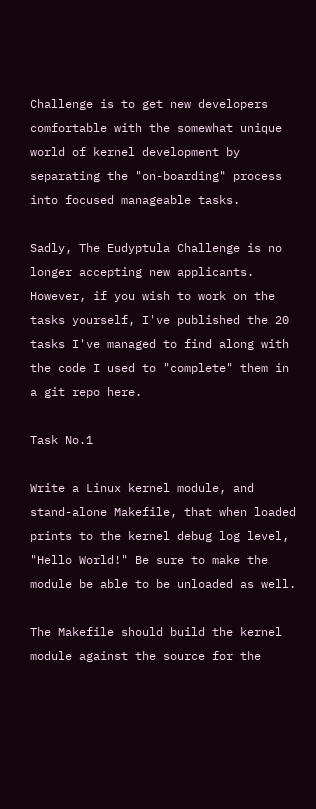Challenge is to get new developers comfortable with the somewhat unique world of kernel development by separating the "on-boarding" process into focused manageable tasks.

Sadly, The Eudyptula Challenge is no longer accepting new applicants. However, if you wish to work on the tasks yourself, I've published the 20 tasks I've managed to find along with the code I used to "complete" them in a git repo here.

Task No.1

Write a Linux kernel module, and stand-alone Makefile, that when loaded prints to the kernel debug log level, "Hello World!" Be sure to make the module be able to be unloaded as well.

The Makefile should build the kernel module against the source for the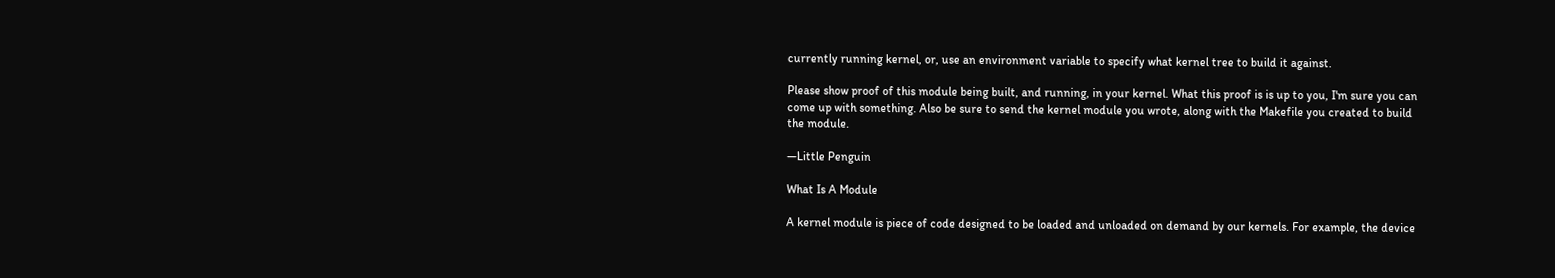currently running kernel, or, use an environment variable to specify what kernel tree to build it against.

Please show proof of this module being built, and running, in your kernel. What this proof is is up to you, I'm sure you can come up with something. Also be sure to send the kernel module you wrote, along with the Makefile you created to build the module.

—Little Penguin

What Is A Module

A kernel module is piece of code designed to be loaded and unloaded on demand by our kernels. For example, the device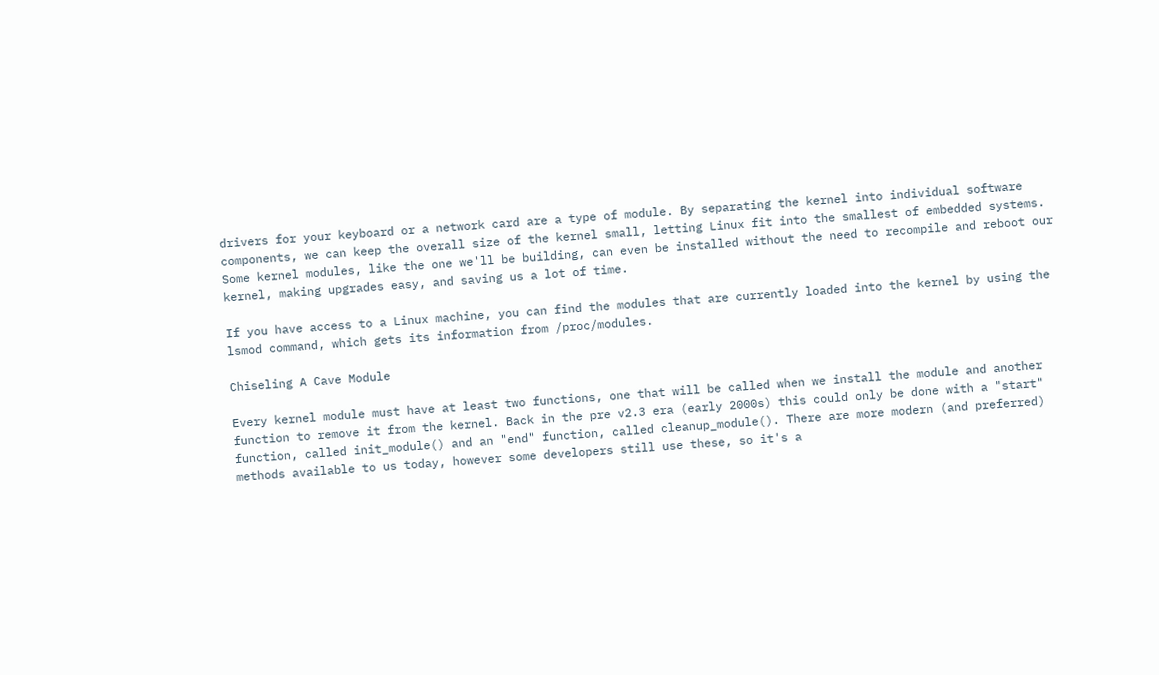drivers for your keyboard or a network card are a type of module. By separating the kernel into individual software components, we can keep the overall size of the kernel small, letting Linux fit into the smallest of embedded systems. Some kernel modules, like the one we'll be building, can even be installed without the need to recompile and reboot our kernel, making upgrades easy, and saving us a lot of time.

If you have access to a Linux machine, you can find the modules that are currently loaded into the kernel by using the lsmod command, which gets its information from /proc/modules.

Chiseling A Cave Module

Every kernel module must have at least two functions, one that will be called when we install the module and another function to remove it from the kernel. Back in the pre v2.3 era (early 2000s) this could only be done with a "start" function, called init_module() and an "end" function, called cleanup_module(). There are more modern (and preferred) methods available to us today, however some developers still use these, so it's a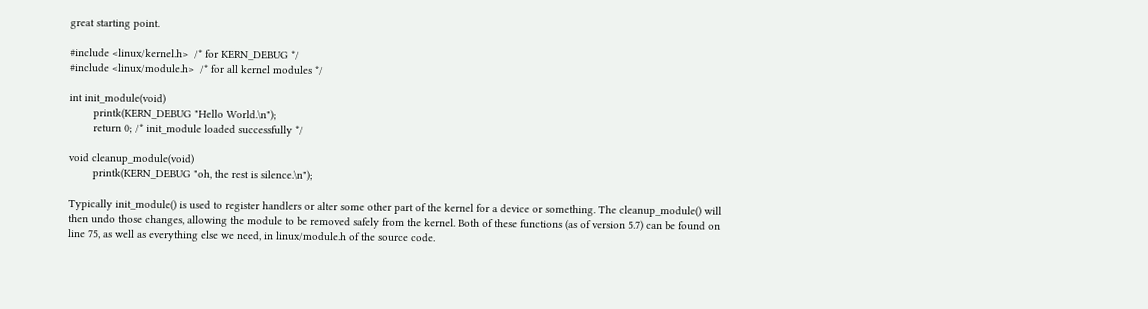great starting point.

#include <linux/kernel.h>  /* for KERN_DEBUG */
#include <linux/module.h>  /* for all kernel modules */

int init_module(void)
        printk(KERN_DEBUG "Hello World.\n");
        return 0; /* init_module loaded successfully */

void cleanup_module(void)
        printk(KERN_DEBUG "oh, the rest is silence.\n");

Typically init_module() is used to register handlers or alter some other part of the kernel for a device or something. The cleanup_module() will then undo those changes, allowing the module to be removed safely from the kernel. Both of these functions (as of version 5.7) can be found on line 75, as well as everything else we need, in linux/module.h of the source code.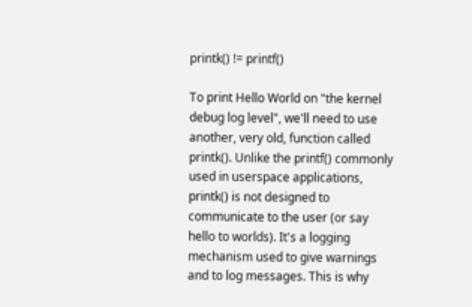printk() != printf()

To print Hello World on "the kernel debug log level", we'll need to use another, very old, function called printk(). Unlike the printf() commonly used in userspace applications, printk() is not designed to communicate to the user (or say hello to worlds). It's a logging mechanism used to give warnings and to log messages. This is why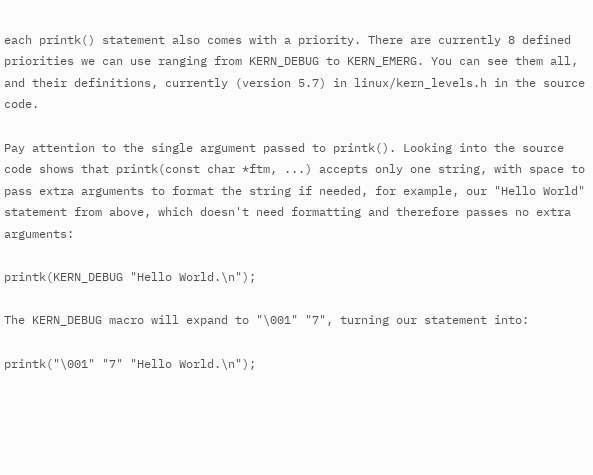each printk() statement also comes with a priority. There are currently 8 defined priorities we can use ranging from KERN_DEBUG to KERN_EMERG. You can see them all, and their definitions, currently (version 5.7) in linux/kern_levels.h in the source code.

Pay attention to the single argument passed to printk(). Looking into the source code shows that printk(const char *ftm, ...) accepts only one string, with space to pass extra arguments to format the string if needed, for example, our "Hello World" statement from above, which doesn't need formatting and therefore passes no extra arguments:

printk(KERN_DEBUG "Hello World.\n");

The KERN_DEBUG macro will expand to "\001" "7", turning our statement into:

printk("\001" "7" "Hello World.\n");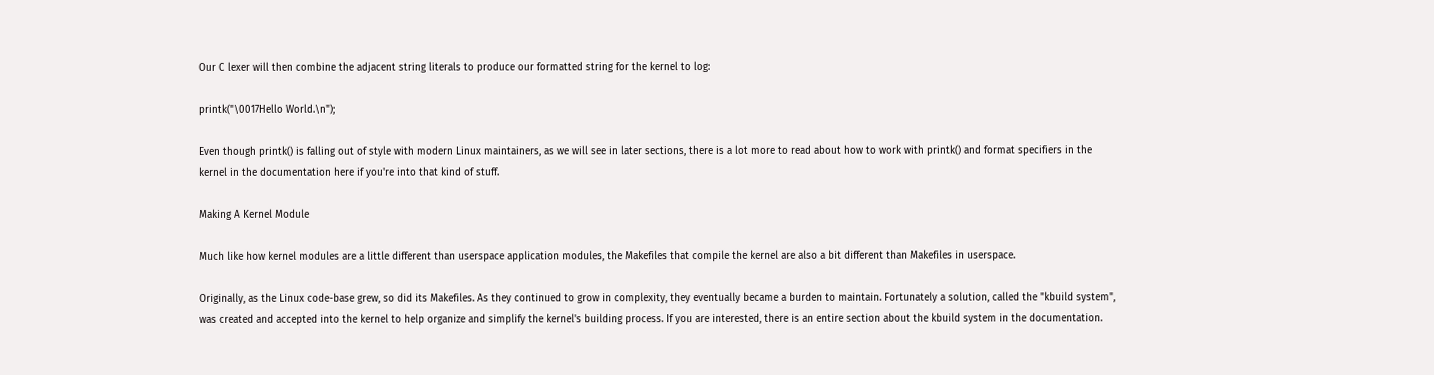Our C lexer will then combine the adjacent string literals to produce our formatted string for the kernel to log:

printk("\0017Hello World.\n");

Even though printk() is falling out of style with modern Linux maintainers, as we will see in later sections, there is a lot more to read about how to work with printk() and format specifiers in the kernel in the documentation here if you're into that kind of stuff.

Making A Kernel Module

Much like how kernel modules are a little different than userspace application modules, the Makefiles that compile the kernel are also a bit different than Makefiles in userspace.

Originally, as the Linux code-base grew, so did its Makefiles. As they continued to grow in complexity, they eventually became a burden to maintain. Fortunately a solution, called the "kbuild system", was created and accepted into the kernel to help organize and simplify the kernel's building process. If you are interested, there is an entire section about the kbuild system in the documentation.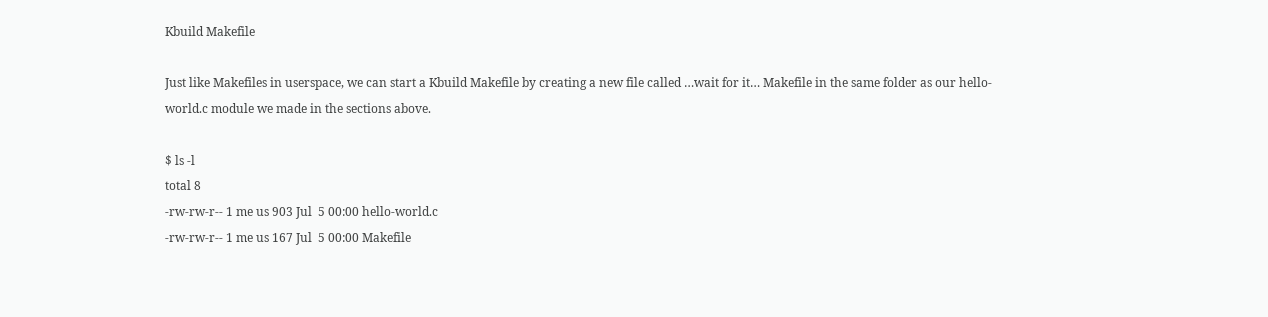Kbuild Makefile

Just like Makefiles in userspace, we can start a Kbuild Makefile by creating a new file called …wait for it… Makefile in the same folder as our hello-world.c module we made in the sections above.

$ ls -l
total 8
-rw-rw-r-- 1 me us 903 Jul  5 00:00 hello-world.c
-rw-rw-r-- 1 me us 167 Jul  5 00:00 Makefile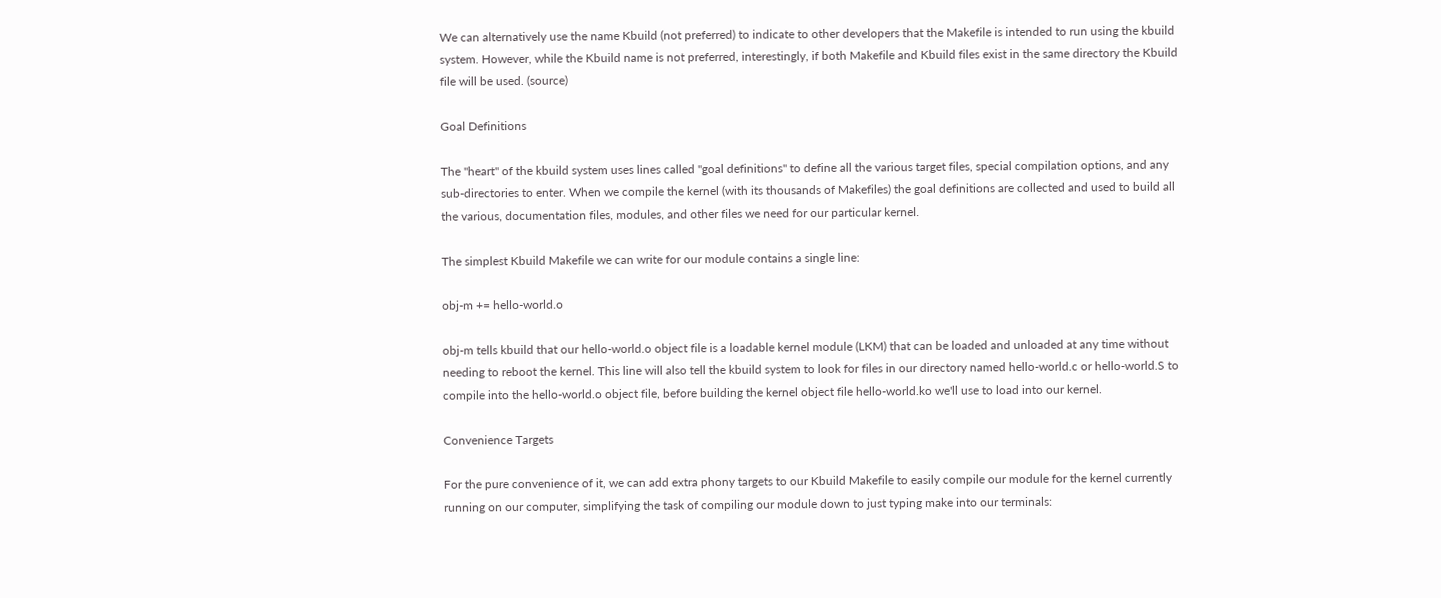We can alternatively use the name Kbuild (not preferred) to indicate to other developers that the Makefile is intended to run using the kbuild system. However, while the Kbuild name is not preferred, interestingly, if both Makefile and Kbuild files exist in the same directory the Kbuild file will be used. (source)

Goal Definitions

The "heart" of the kbuild system uses lines called "goal definitions" to define all the various target files, special compilation options, and any sub-directories to enter. When we compile the kernel (with its thousands of Makefiles) the goal definitions are collected and used to build all the various, documentation files, modules, and other files we need for our particular kernel.

The simplest Kbuild Makefile we can write for our module contains a single line:

obj-m += hello-world.o

obj-m tells kbuild that our hello-world.o object file is a loadable kernel module (LKM) that can be loaded and unloaded at any time without needing to reboot the kernel. This line will also tell the kbuild system to look for files in our directory named hello-world.c or hello-world.S to compile into the hello-world.o object file, before building the kernel object file hello-world.ko we'll use to load into our kernel.

Convenience Targets

For the pure convenience of it, we can add extra phony targets to our Kbuild Makefile to easily compile our module for the kernel currently running on our computer, simplifying the task of compiling our module down to just typing make into our terminals: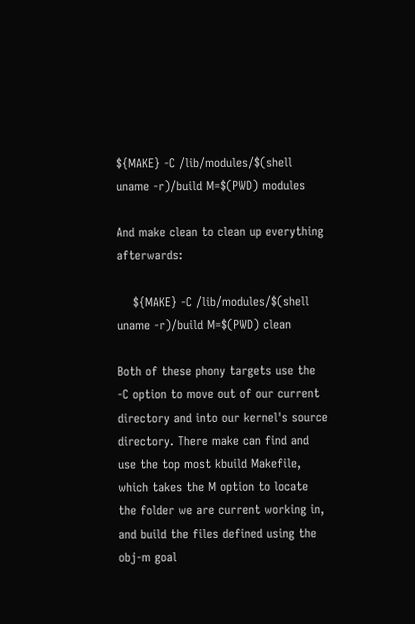${MAKE} -C /lib/modules/$(shell uname -r)/build M=$(PWD) modules

And make clean to clean up everything afterwards:

    ${MAKE} -C /lib/modules/$(shell uname -r)/build M=$(PWD) clean

Both of these phony targets use the -C option to move out of our current directory and into our kernel's source directory. There make can find and use the top most kbuild Makefile, which takes the M option to locate the folder we are current working in, and build the files defined using the obj-m goal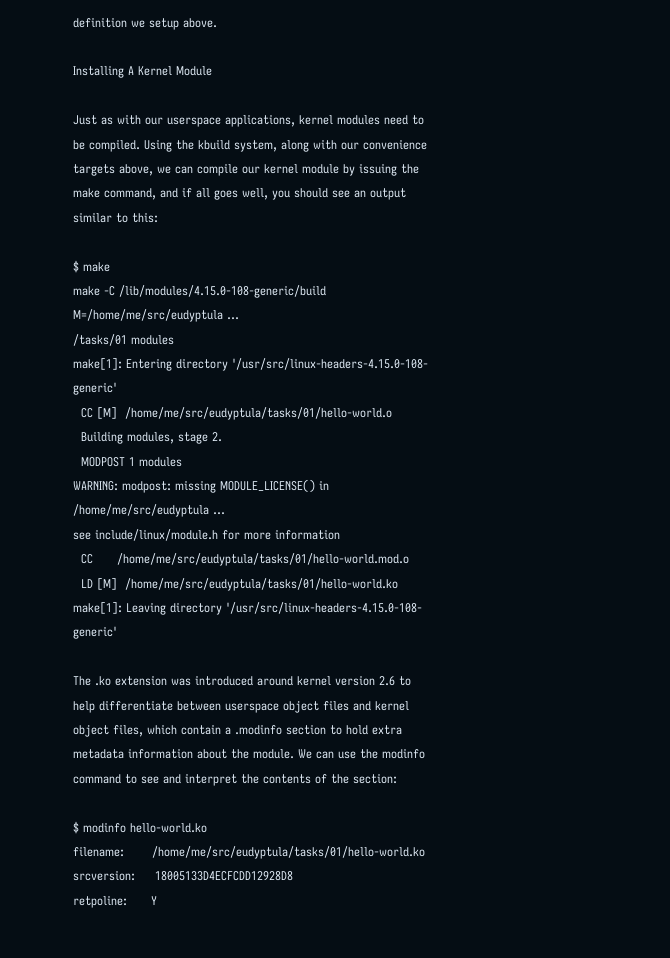definition we setup above.

Installing A Kernel Module

Just as with our userspace applications, kernel modules need to be compiled. Using the kbuild system, along with our convenience targets above, we can compile our kernel module by issuing the make command, and if all goes well, you should see an output similar to this:

$ make
make -C /lib/modules/4.15.0-108-generic/build M=/home/me/src/eudyptula ...
/tasks/01 modules
make[1]: Entering directory '/usr/src/linux-headers-4.15.0-108-generic'
  CC [M]  /home/me/src/eudyptula/tasks/01/hello-world.o
  Building modules, stage 2.
  MODPOST 1 modules
WARNING: modpost: missing MODULE_LICENSE() in /home/me/src/eudyptula ...
see include/linux/module.h for more information
  CC      /home/me/src/eudyptula/tasks/01/hello-world.mod.o
  LD [M]  /home/me/src/eudyptula/tasks/01/hello-world.ko
make[1]: Leaving directory '/usr/src/linux-headers-4.15.0-108-generic'

The .ko extension was introduced around kernel version 2.6 to help differentiate between userspace object files and kernel object files, which contain a .modinfo section to hold extra metadata information about the module. We can use the modinfo command to see and interpret the contents of the section:

$ modinfo hello-world.ko
filename:       /home/me/src/eudyptula/tasks/01/hello-world.ko
srcversion:     18005133D4ECFCDD12928D8
retpoline:      Y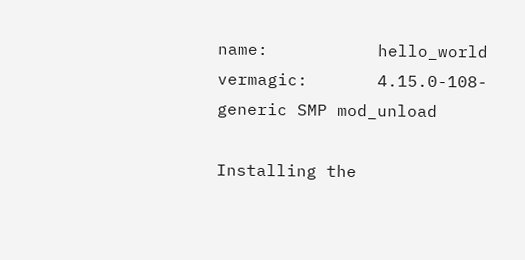name:           hello_world
vermagic:       4.15.0-108-generic SMP mod_unload

Installing the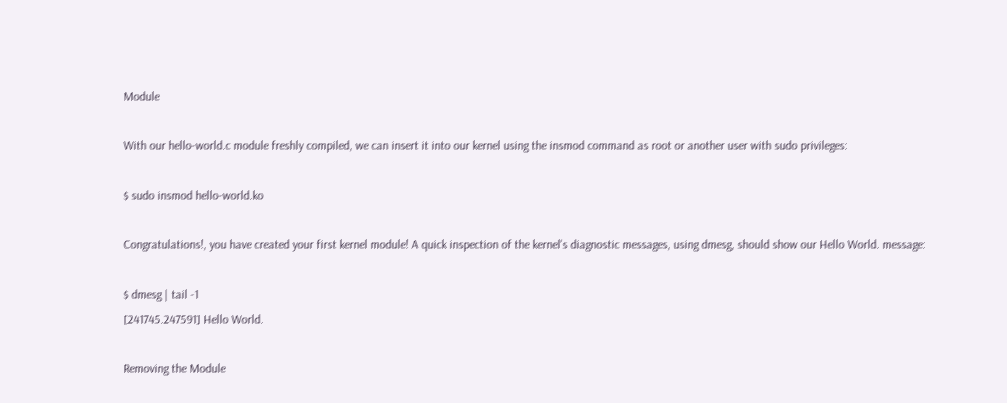Module

With our hello-world.c module freshly compiled, we can insert it into our kernel using the insmod command as root or another user with sudo privileges:

$ sudo insmod hello-world.ko

Congratulations!, you have created your first kernel module! A quick inspection of the kernel's diagnostic messages, using dmesg, should show our Hello World. message:

$ dmesg | tail -1
[241745.247591] Hello World.

Removing the Module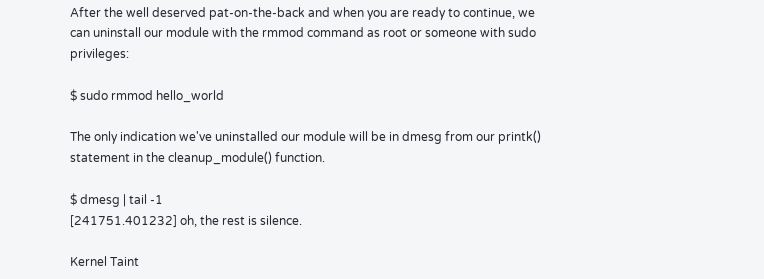After the well deserved pat-on-the-back and when you are ready to continue, we can uninstall our module with the rmmod command as root or someone with sudo privileges:

$ sudo rmmod hello_world

The only indication we've uninstalled our module will be in dmesg from our printk() statement in the cleanup_module() function.

$ dmesg | tail -1
[241751.401232] oh, the rest is silence.

Kernel Taint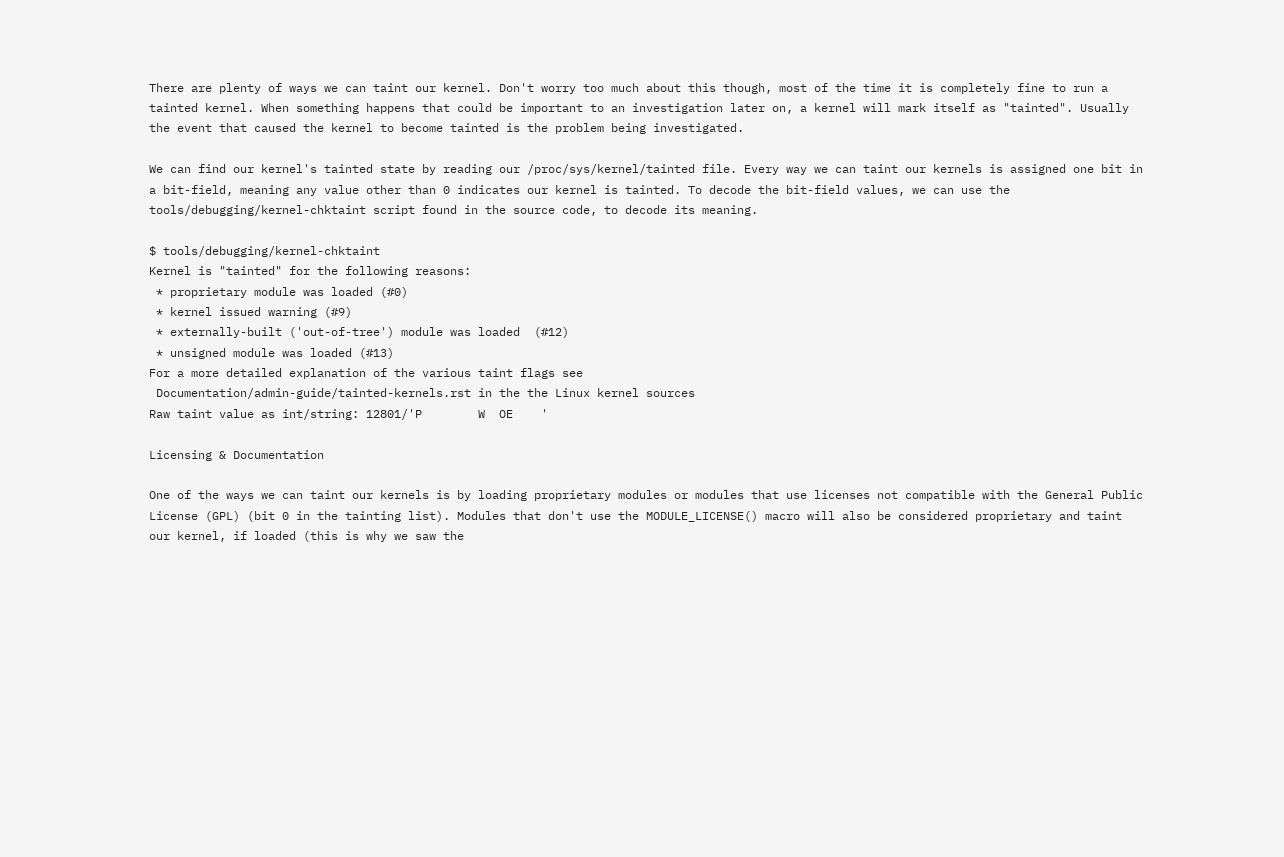There are plenty of ways we can taint our kernel. Don't worry too much about this though, most of the time it is completely fine to run a tainted kernel. When something happens that could be important to an investigation later on, a kernel will mark itself as "tainted". Usually the event that caused the kernel to become tainted is the problem being investigated.

We can find our kernel's tainted state by reading our /proc/sys/kernel/tainted file. Every way we can taint our kernels is assigned one bit in a bit-field, meaning any value other than 0 indicates our kernel is tainted. To decode the bit-field values, we can use the tools/debugging/kernel-chktaint script found in the source code, to decode its meaning.

$ tools/debugging/kernel-chktaint
Kernel is "tainted" for the following reasons:
 * proprietary module was loaded (#0)
 * kernel issued warning (#9)
 * externally-built ('out-of-tree') module was loaded  (#12)
 * unsigned module was loaded (#13)
For a more detailed explanation of the various taint flags see
 Documentation/admin-guide/tainted-kernels.rst in the the Linux kernel sources
Raw taint value as int/string: 12801/'P        W  OE    '

Licensing & Documentation

One of the ways we can taint our kernels is by loading proprietary modules or modules that use licenses not compatible with the General Public License (GPL) (bit 0 in the tainting list). Modules that don't use the MODULE_LICENSE() macro will also be considered proprietary and taint our kernel, if loaded (this is why we saw the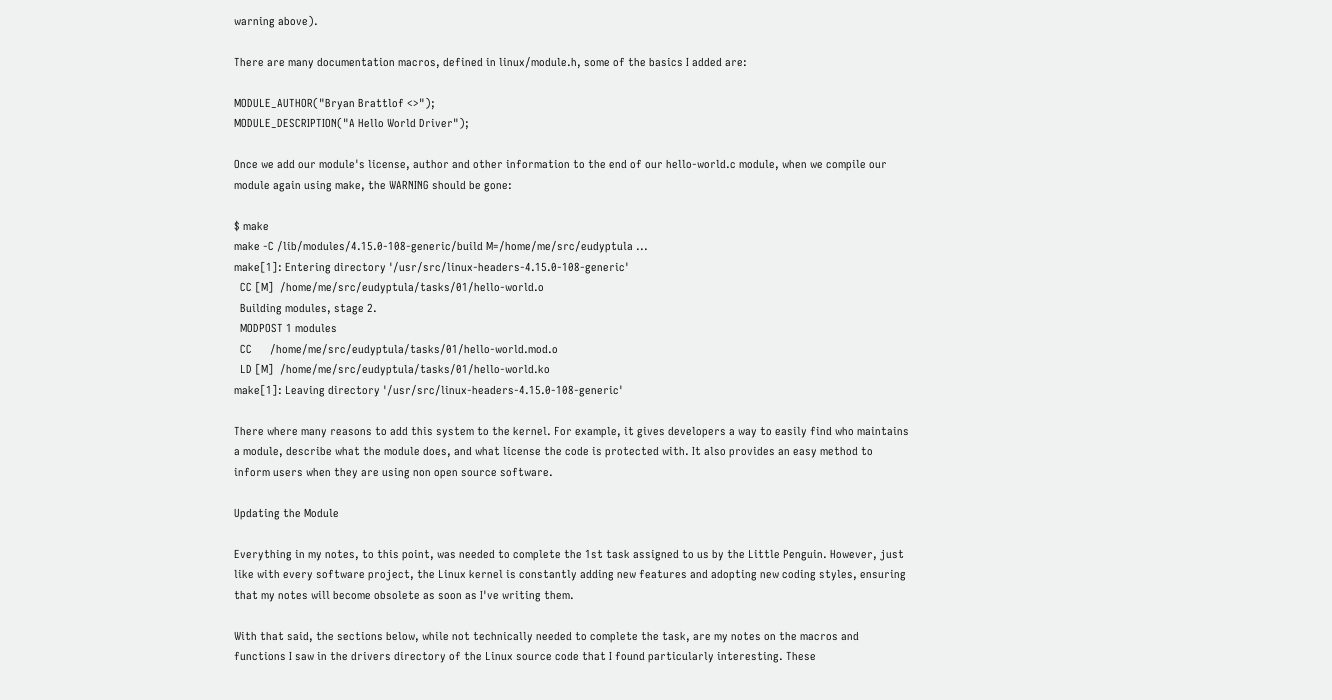warning above).

There are many documentation macros, defined in linux/module.h, some of the basics I added are:

MODULE_AUTHOR("Bryan Brattlof <>");
MODULE_DESCRIPTION("A Hello World Driver");

Once we add our module's license, author and other information to the end of our hello-world.c module, when we compile our module again using make, the WARNING should be gone:

$ make
make -C /lib/modules/4.15.0-108-generic/build M=/home/me/src/eudyptula ...
make[1]: Entering directory '/usr/src/linux-headers-4.15.0-108-generic'
  CC [M]  /home/me/src/eudyptula/tasks/01/hello-world.o
  Building modules, stage 2.
  MODPOST 1 modules
  CC      /home/me/src/eudyptula/tasks/01/hello-world.mod.o
  LD [M]  /home/me/src/eudyptula/tasks/01/hello-world.ko
make[1]: Leaving directory '/usr/src/linux-headers-4.15.0-108-generic'

There where many reasons to add this system to the kernel. For example, it gives developers a way to easily find who maintains a module, describe what the module does, and what license the code is protected with. It also provides an easy method to inform users when they are using non open source software.

Updating the Module

Everything in my notes, to this point, was needed to complete the 1st task assigned to us by the Little Penguin. However, just like with every software project, the Linux kernel is constantly adding new features and adopting new coding styles, ensuring that my notes will become obsolete as soon as I've writing them.

With that said, the sections below, while not technically needed to complete the task, are my notes on the macros and functions I saw in the drivers directory of the Linux source code that I found particularly interesting. These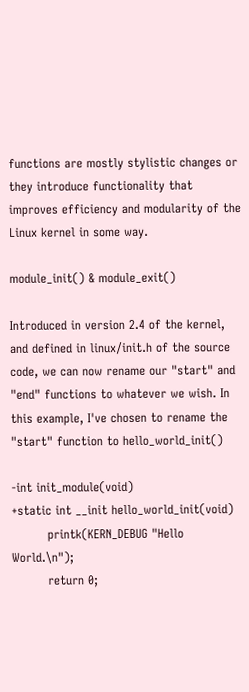functions are mostly stylistic changes or they introduce functionality that improves efficiency and modularity of the Linux kernel in some way.

module_init() & module_exit()

Introduced in version 2.4 of the kernel, and defined in linux/init.h of the source code, we can now rename our "start" and "end" functions to whatever we wish. In this example, I've chosen to rename the "start" function to hello_world_init()

-int init_module(void)
+static int __init hello_world_init(void)
         printk(KERN_DEBUG "Hello World.\n");
         return 0;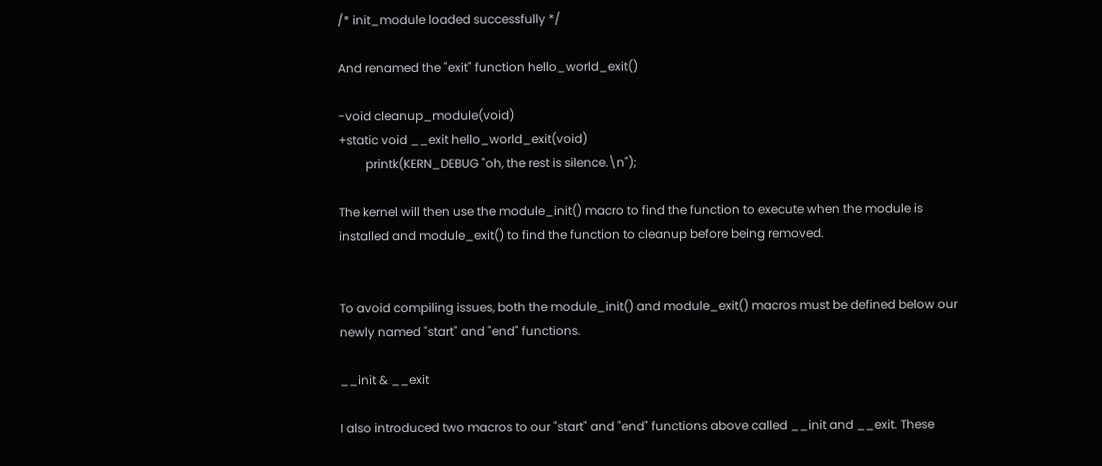/* init_module loaded successfully */

And renamed the "exit" function hello_world_exit()

-void cleanup_module(void)
+static void __exit hello_world_exit(void)
         printk(KERN_DEBUG "oh, the rest is silence.\n");

The kernel will then use the module_init() macro to find the function to execute when the module is installed and module_exit() to find the function to cleanup before being removed.


To avoid compiling issues, both the module_init() and module_exit() macros must be defined below our newly named "start" and "end" functions.

__init & __exit

I also introduced two macros to our "start" and "end" functions above called __init and __exit. These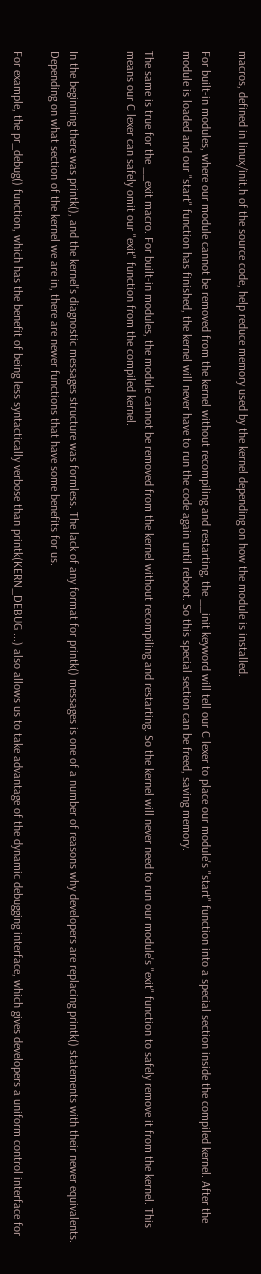macros, defined in linux/init.h of the source code, help reduce memory used by the kernel depending on how the module is installed.

For built-in modules, where our module cannot be removed from the kernel without recompiling and restarting, the __init keyword will tell our C lexer to place our module's "start" function into a special section inside the compiled kernel. After the module is loaded and our "start" function has finished, the kernel will never have to run the code again until reboot. So this special section can be freed, saving memory.

The same is true for the __exit macro. For built-in modules, the module cannot be removed from the kernel without recompiling and restarting. So the kernel will never need to run our module's "exit" function to safely remove it from the kernel. This means our C lexer can safely omit our "exit" function from the compiled kernel.


In the beginning there was printk(), and the kernel's diagnostic messages structure was formless. The lack of any format for printk() messages is one of a number of reasons why developers are replacing printk() statements with their newer equivalents. Depending on what section of the kernel we are in, there are newer functions that have some benefits for us.

For example, the pr_debug() function, which has the benefit of being less syntactically verbose than printk(KERN_DEBUG ...) also allows us to take advantage of the dynamic debugging interface, which gives developers a uniform control interface for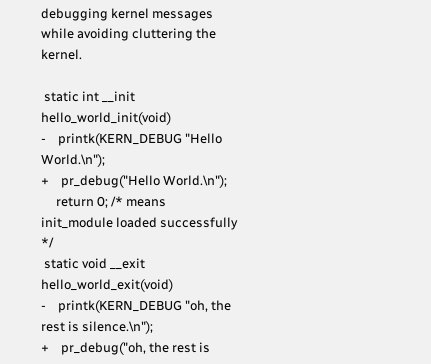debugging kernel messages while avoiding cluttering the kernel.

 static int __init hello_world_init(void)
-    printk(KERN_DEBUG "Hello World.\n");
+    pr_debug("Hello World.\n");
     return 0; /* means init_module loaded successfully */
 static void __exit hello_world_exit(void)
-    printk(KERN_DEBUG "oh, the rest is silence.\n");
+    pr_debug("oh, the rest is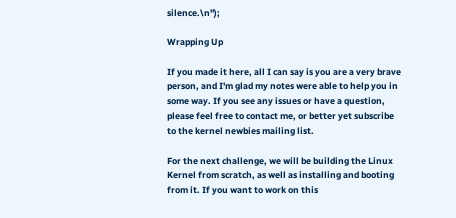silence.\n");

Wrapping Up

If you made it here, all I can say is you are a very brave person, and I'm glad my notes were able to help you in some way. If you see any issues or have a question, please feel free to contact me, or better yet subscribe to the kernel newbies mailing list.

For the next challenge, we will be building the Linux Kernel from scratch, as well as installing and booting from it. If you want to work on this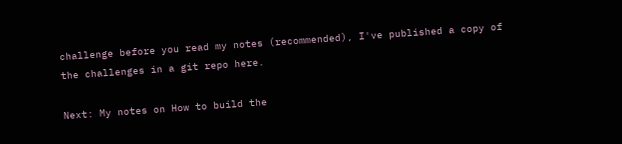challenge before you read my notes (recommended), I've published a copy of the challenges in a git repo here.

Next: My notes on How to build the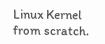Linux Kernel from scratch.